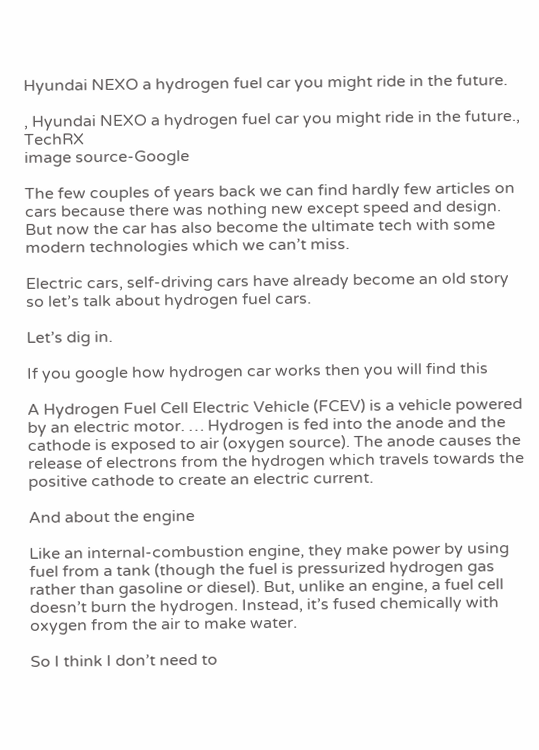Hyundai NEXO a hydrogen fuel car you might ride in the future.

, Hyundai NEXO a hydrogen fuel car you might ride in the future., TechRX
image source-Google

The few couples of years back we can find hardly few articles on cars because there was nothing new except speed and design. But now the car has also become the ultimate tech with some modern technologies which we can’t miss.

Electric cars, self-driving cars have already become an old story so let’s talk about hydrogen fuel cars.

Let’s dig in.

If you google how hydrogen car works then you will find this

A Hydrogen Fuel Cell Electric Vehicle (FCEV) is a vehicle powered by an electric motor. … Hydrogen is fed into the anode and the cathode is exposed to air (oxygen source). The anode causes the release of electrons from the hydrogen which travels towards the positive cathode to create an electric current.

And about the engine

Like an internal-combustion engine, they make power by using fuel from a tank (though the fuel is pressurized hydrogen gas rather than gasoline or diesel). But, unlike an engine, a fuel cell doesn’t burn the hydrogen. Instead, it’s fused chemically with oxygen from the air to make water.

So I think I don’t need to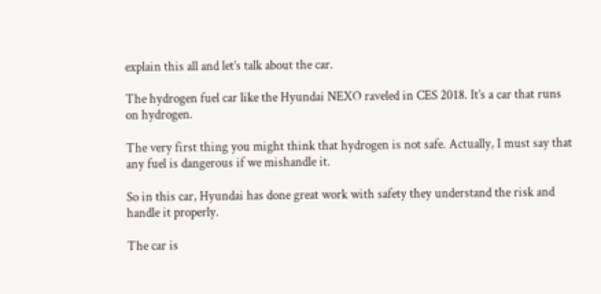explain this all and let’s talk about the car.

The hydrogen fuel car like the Hyundai NEXO raveled in CES 2018. It’s a car that runs on hydrogen.

The very first thing you might think that hydrogen is not safe. Actually, I must say that any fuel is dangerous if we mishandle it.

So in this car, Hyundai has done great work with safety they understand the risk and handle it properly.

The car is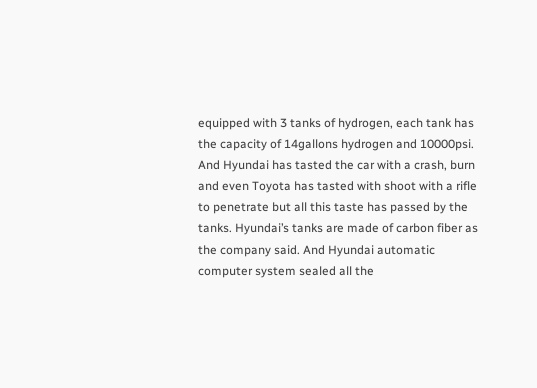equipped with 3 tanks of hydrogen, each tank has the capacity of 14gallons hydrogen and 10000psi. And Hyundai has tasted the car with a crash, burn and even Toyota has tasted with shoot with a rifle to penetrate but all this taste has passed by the tanks. Hyundai’s tanks are made of carbon fiber as the company said. And Hyundai automatic computer system sealed all the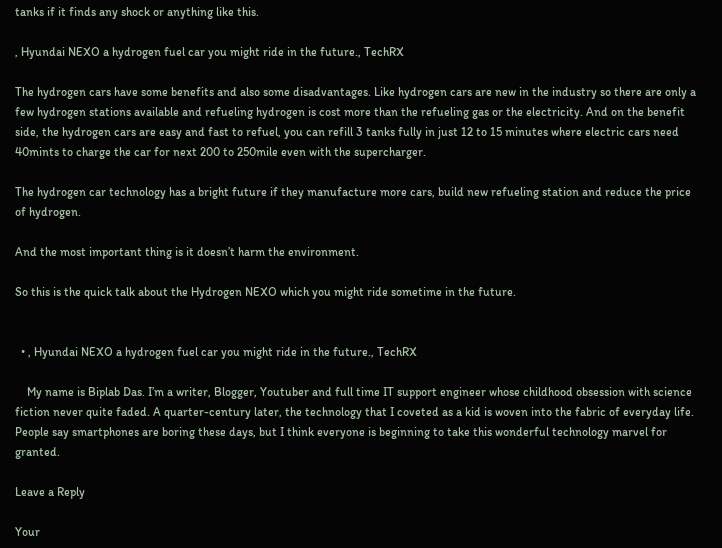tanks if it finds any shock or anything like this.

, Hyundai NEXO a hydrogen fuel car you might ride in the future., TechRX

The hydrogen cars have some benefits and also some disadvantages. Like hydrogen cars are new in the industry so there are only a few hydrogen stations available and refueling hydrogen is cost more than the refueling gas or the electricity. And on the benefit side, the hydrogen cars are easy and fast to refuel, you can refill 3 tanks fully in just 12 to 15 minutes where electric cars need 40mints to charge the car for next 200 to 250mile even with the supercharger.

The hydrogen car technology has a bright future if they manufacture more cars, build new refueling station and reduce the price of hydrogen.

And the most important thing is it doesn’t harm the environment.

So this is the quick talk about the Hydrogen NEXO which you might ride sometime in the future.


  • , Hyundai NEXO a hydrogen fuel car you might ride in the future., TechRX

    My name is Biplab Das. I’m a writer, Blogger, Youtuber and full time IT support engineer whose childhood obsession with science fiction never quite faded. A quarter-century later, the technology that I coveted as a kid is woven into the fabric of everyday life. People say smartphones are boring these days, but I think everyone is beginning to take this wonderful technology marvel for granted.

Leave a Reply

Your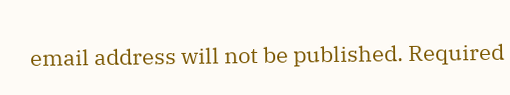email address will not be published. Required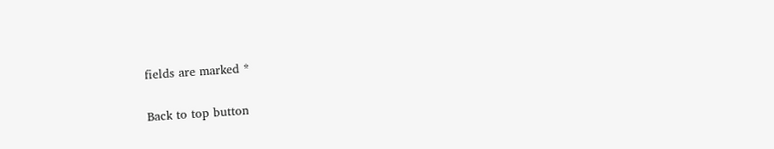fields are marked *

Back to top button